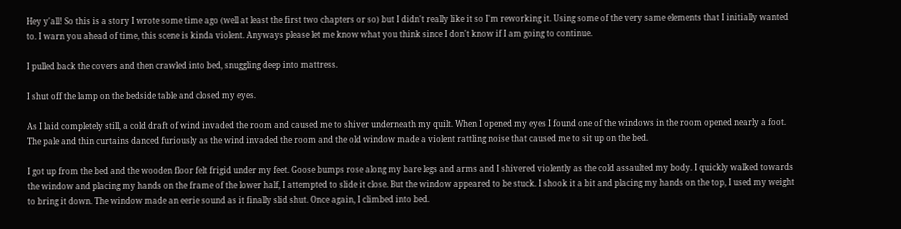Hey y'all! So this is a story I wrote some time ago (well at least the first two chapters or so) but I didn't really like it so I'm reworking it. Using some of the very same elements that I initially wanted to. I warn you ahead of time, this scene is kinda violent. Anyways please let me know what you think since I don't know if I am going to continue.

I pulled back the covers and then crawled into bed, snuggling deep into mattress.

I shut off the lamp on the bedside table and closed my eyes.

As I laid completely still, a cold draft of wind invaded the room and caused me to shiver underneath my quilt. When I opened my eyes I found one of the windows in the room opened nearly a foot. The pale and thin curtains danced furiously as the wind invaded the room and the old window made a violent rattling noise that caused me to sit up on the bed.

I got up from the bed and the wooden floor felt frigid under my feet. Goose bumps rose along my bare legs and arms and I shivered violently as the cold assaulted my body. I quickly walked towards the window and placing my hands on the frame of the lower half, I attempted to slide it close. But the window appeared to be stuck. I shook it a bit and placing my hands on the top, I used my weight to bring it down. The window made an eerie sound as it finally slid shut. Once again, I climbed into bed.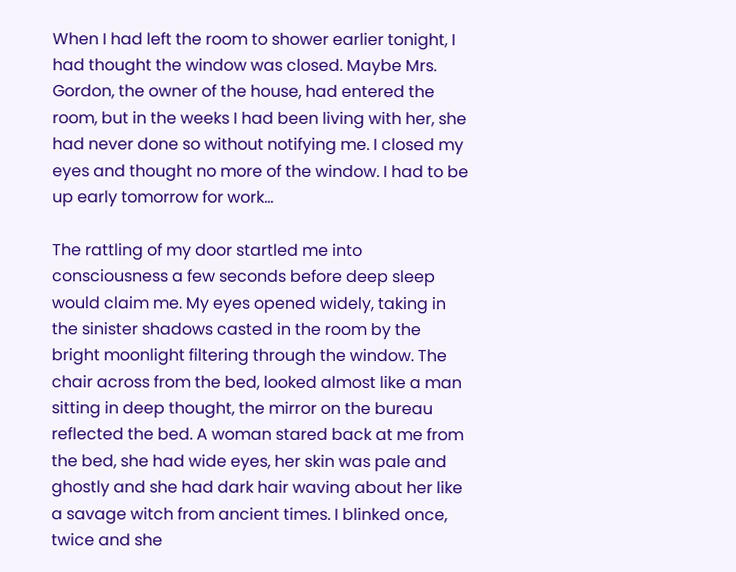When I had left the room to shower earlier tonight, I had thought the window was closed. Maybe Mrs. Gordon, the owner of the house, had entered the room, but in the weeks I had been living with her, she had never done so without notifying me. I closed my eyes and thought no more of the window. I had to be up early tomorrow for work…

The rattling of my door startled me into consciousness a few seconds before deep sleep would claim me. My eyes opened widely, taking in the sinister shadows casted in the room by the bright moonlight filtering through the window. The chair across from the bed, looked almost like a man sitting in deep thought, the mirror on the bureau reflected the bed. A woman stared back at me from the bed, she had wide eyes, her skin was pale and ghostly and she had dark hair waving about her like a savage witch from ancient times. I blinked once, twice and she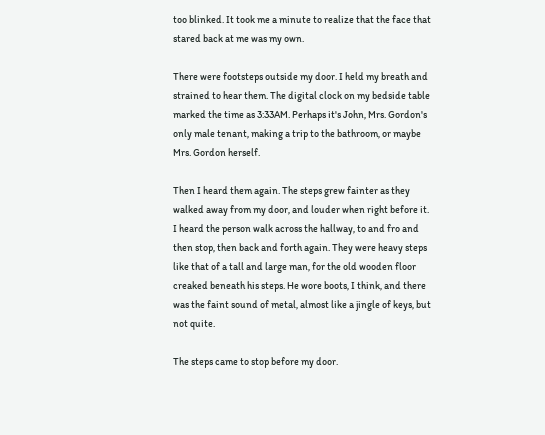too blinked. It took me a minute to realize that the face that stared back at me was my own.

There were footsteps outside my door. I held my breath and strained to hear them. The digital clock on my bedside table marked the time as 3:33AM. Perhaps it's John, Mrs. Gordon's only male tenant, making a trip to the bathroom, or maybe Mrs. Gordon herself.

Then I heard them again. The steps grew fainter as they walked away from my door, and louder when right before it. I heard the person walk across the hallway, to and fro and then stop, then back and forth again. They were heavy steps like that of a tall and large man, for the old wooden floor creaked beneath his steps. He wore boots, I think, and there was the faint sound of metal, almost like a jingle of keys, but not quite.

The steps came to stop before my door.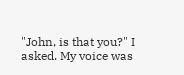"John, is that you?" I asked. My voice was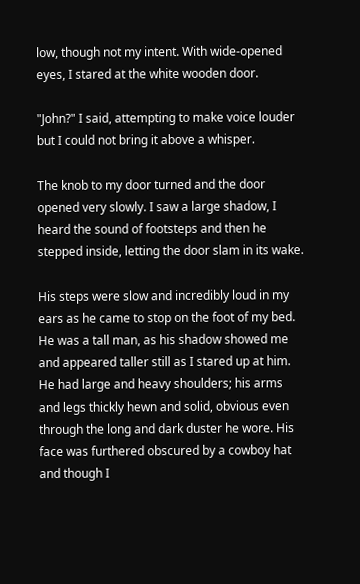low, though not my intent. With wide-opened eyes, I stared at the white wooden door.

"John?" I said, attempting to make voice louder but I could not bring it above a whisper.

The knob to my door turned and the door opened very slowly. I saw a large shadow, I heard the sound of footsteps and then he stepped inside, letting the door slam in its wake.

His steps were slow and incredibly loud in my ears as he came to stop on the foot of my bed. He was a tall man, as his shadow showed me and appeared taller still as I stared up at him. He had large and heavy shoulders; his arms and legs thickly hewn and solid, obvious even through the long and dark duster he wore. His face was furthered obscured by a cowboy hat and though I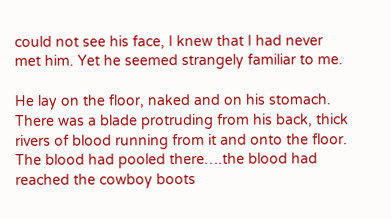could not see his face, I knew that I had never met him. Yet he seemed strangely familiar to me.

He lay on the floor, naked and on his stomach. There was a blade protruding from his back, thick rivers of blood running from it and onto the floor. The blood had pooled there….the blood had reached the cowboy boots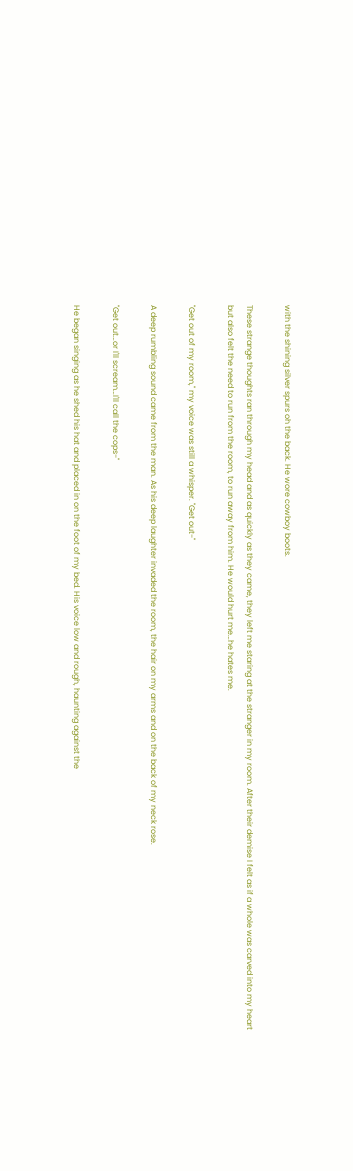with the shining silver spurs oh the back. He wore cowboy boots.

These strange thoughts ran through my head and as quickly as they came, they left me staring at the stranger in my room. After their demise I felt as if a whole was carved into my heart but also felt the need to run from the room, to run away from him. He would hurt me…he hates me.

"Get out of my room," my voice was still a whisper. "Get out-"

A deep rumbling sound came from the man. As his deep laughter invaded the room, the hair on my arms and on the back of my neck rose.

"Get out…or I'll scream…I'll call the cops-"

He began singing as he shed his hat and placed in on the foot of my bed. His voice low and rough, haunting against the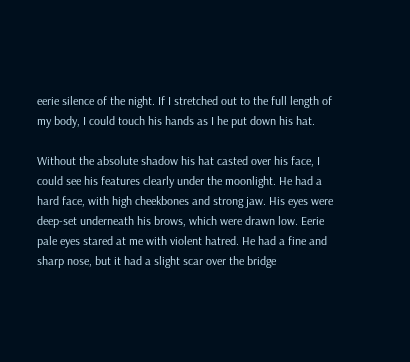eerie silence of the night. If I stretched out to the full length of my body, I could touch his hands as I he put down his hat.

Without the absolute shadow his hat casted over his face, I could see his features clearly under the moonlight. He had a hard face, with high cheekbones and strong jaw. His eyes were deep-set underneath his brows, which were drawn low. Eerie pale eyes stared at me with violent hatred. He had a fine and sharp nose, but it had a slight scar over the bridge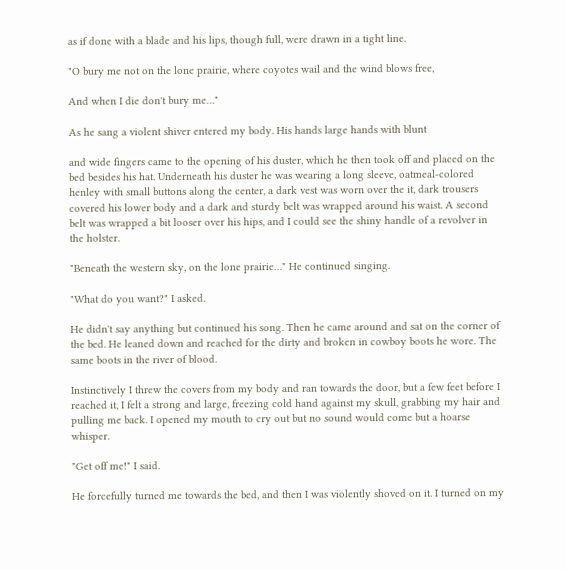as if done with a blade and his lips, though full, were drawn in a tight line.

"O bury me not on the lone prairie, where coyotes wail and the wind blows free,

And when I die don't bury me…"

As he sang a violent shiver entered my body. His hands large hands with blunt

and wide fingers came to the opening of his duster, which he then took off and placed on the bed besides his hat. Underneath his duster he was wearing a long sleeve, oatmeal-colored henley with small buttons along the center, a dark vest was worn over the it, dark trousers covered his lower body and a dark and sturdy belt was wrapped around his waist. A second belt was wrapped a bit looser over his hips, and I could see the shiny handle of a revolver in the holster.

"Beneath the western sky, on the lone prairie…" He continued singing.

"What do you want?" I asked.

He didn't say anything but continued his song. Then he came around and sat on the corner of the bed. He leaned down and reached for the dirty and broken in cowboy boots he wore. The same boots in the river of blood.

Instinctively I threw the covers from my body and ran towards the door, but a few feet before I reached it, I felt a strong and large, freezing cold hand against my skull, grabbing my hair and pulling me back. I opened my mouth to cry out but no sound would come but a hoarse whisper.

"Get off me!" I said.

He forcefully turned me towards the bed, and then I was violently shoved on it. I turned on my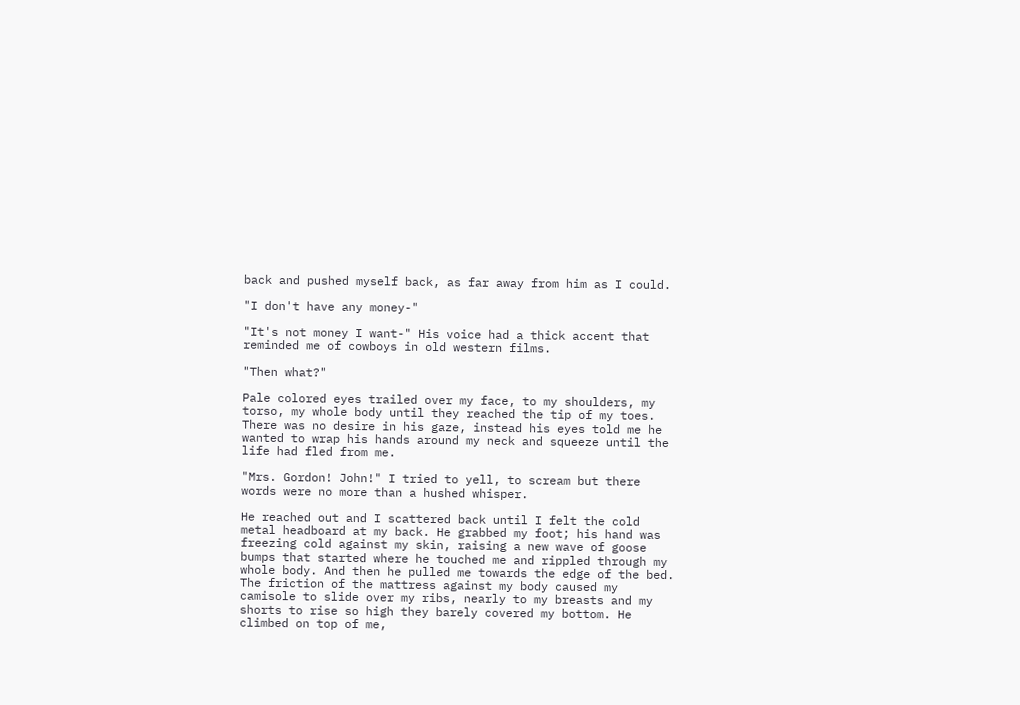back and pushed myself back, as far away from him as I could.

"I don't have any money-"

"It's not money I want-" His voice had a thick accent that reminded me of cowboys in old western films.

"Then what?"

Pale colored eyes trailed over my face, to my shoulders, my torso, my whole body until they reached the tip of my toes. There was no desire in his gaze, instead his eyes told me he wanted to wrap his hands around my neck and squeeze until the life had fled from me.

"Mrs. Gordon! John!" I tried to yell, to scream but there words were no more than a hushed whisper.

He reached out and I scattered back until I felt the cold metal headboard at my back. He grabbed my foot; his hand was freezing cold against my skin, raising a new wave of goose bumps that started where he touched me and rippled through my whole body. And then he pulled me towards the edge of the bed. The friction of the mattress against my body caused my camisole to slide over my ribs, nearly to my breasts and my shorts to rise so high they barely covered my bottom. He climbed on top of me,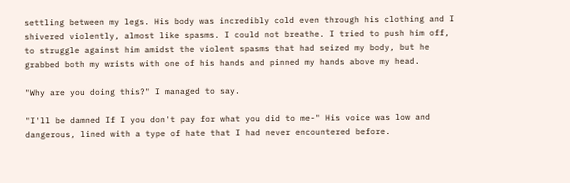settling between my legs. His body was incredibly cold even through his clothing and I shivered violently, almost like spasms. I could not breathe. I tried to push him off, to struggle against him amidst the violent spasms that had seized my body, but he grabbed both my wrists with one of his hands and pinned my hands above my head.

"Why are you doing this?" I managed to say.

"I'll be damned If I you don't pay for what you did to me-" His voice was low and dangerous, lined with a type of hate that I had never encountered before.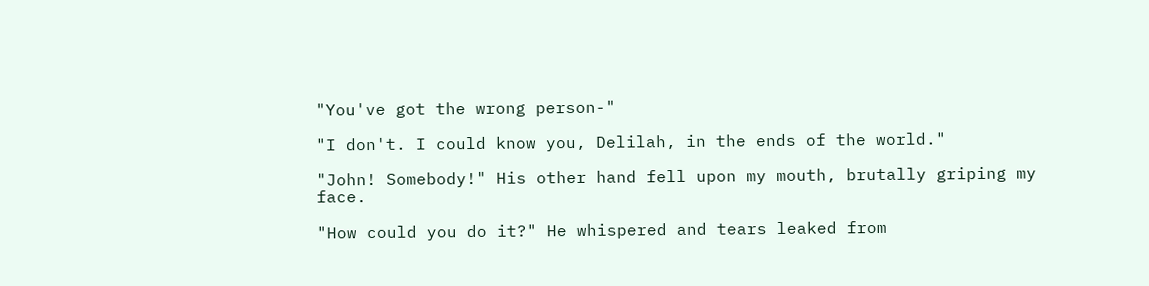"You've got the wrong person-"

"I don't. I could know you, Delilah, in the ends of the world."

"John! Somebody!" His other hand fell upon my mouth, brutally griping my face.

"How could you do it?" He whispered and tears leaked from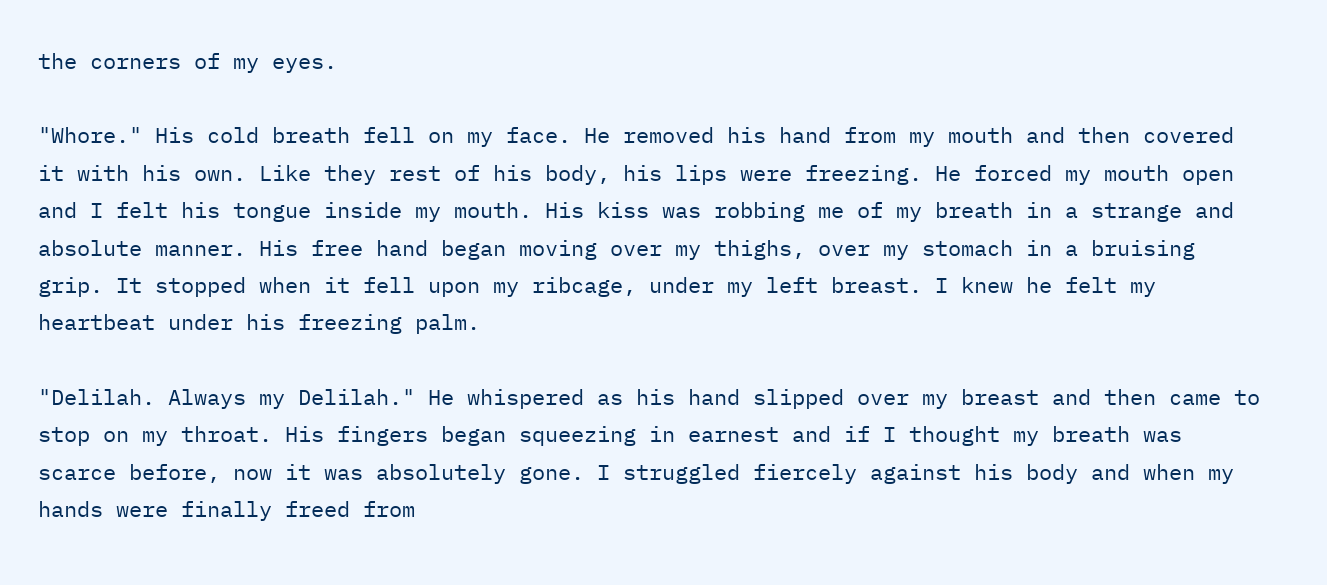the corners of my eyes.

"Whore." His cold breath fell on my face. He removed his hand from my mouth and then covered it with his own. Like they rest of his body, his lips were freezing. He forced my mouth open and I felt his tongue inside my mouth. His kiss was robbing me of my breath in a strange and absolute manner. His free hand began moving over my thighs, over my stomach in a bruising grip. It stopped when it fell upon my ribcage, under my left breast. I knew he felt my heartbeat under his freezing palm.

"Delilah. Always my Delilah." He whispered as his hand slipped over my breast and then came to stop on my throat. His fingers began squeezing in earnest and if I thought my breath was scarce before, now it was absolutely gone. I struggled fiercely against his body and when my hands were finally freed from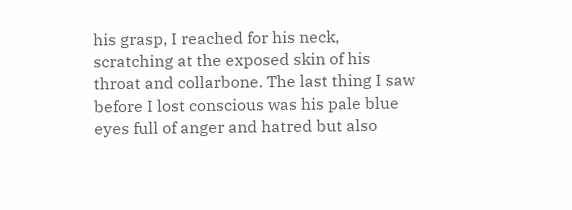his grasp, I reached for his neck, scratching at the exposed skin of his throat and collarbone. The last thing I saw before I lost conscious was his pale blue eyes full of anger and hatred but also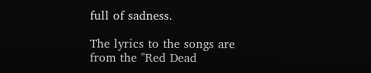full of sadness.

The lyrics to the songs are from the "Red Dead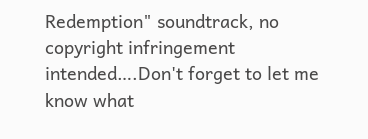Redemption" soundtrack, no copyright infringement intended….Don't forget to let me know what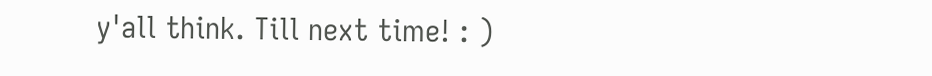y'all think. Till next time! : )